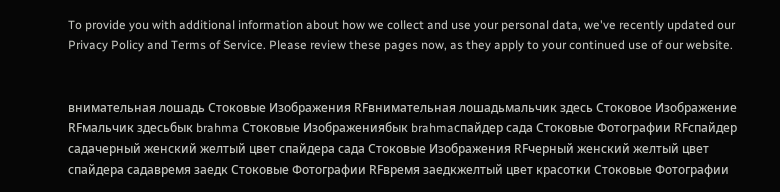To provide you with additional information about how we collect and use your personal data, we've recently updated our Privacy Policy and Terms of Service. Please review these pages now, as they apply to your continued use of our website.


внимательная лошадь Стоковые Изображения RFвнимательная лошадьмальчик здесь Стоковое Изображение RFмальчик здесьбык brahma Стоковые Изображениябык brahmaспайдер сада Стоковые Фотографии RFспайдер садачерный женский желтый цвет спайдера сада Стоковые Изображения RFчерный женский желтый цвет спайдера садавремя заедк Стоковые Фотографии RFвремя заедкжелтый цвет красотки Стоковые Фотографии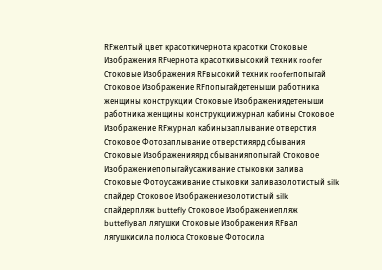RFжелтый цвет красоткичернота красотки Стоковые Изображения RFчернота красоткивысокий техник roofer Стоковые Изображения RFвысокий техник rooferпопыгай Стоковое Изображение RFпопыгайдетеныши работника женщины конструкции Стоковые Изображениядетеныши работника женщины конструкциижурнал кабины Стоковое Изображение RFжурнал кабинызаплывание отверстия Стоковое Фотозаплывание отверстияярд сбывания Стоковые Изображенияярд сбыванияпопыгай Стоковое Изображениепопыгайусаживание стыковки залива Стоковые Фотоусаживание стыковки заливазолотистый silk спайдер Стоковое Изображениезолотистый silk спайдерпляж buttefly Стоковое Изображениепляж butteflyвал лягушки Стоковые Изображения RFвал лягушкисила полюса Стоковые Фотосила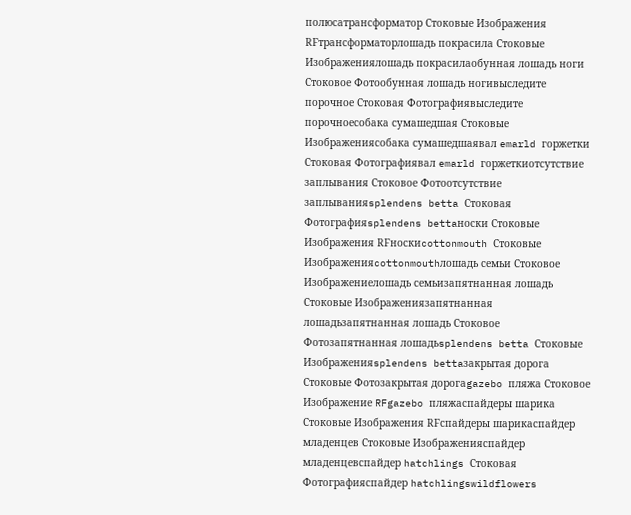полюсатрансформатор Стоковые Изображения RFтрансформаторлошадь покрасила Стоковые Изображениялошадь покрасилаобунная лошадь ноги Стоковое Фотообунная лошадь ногивыследите порочное Стоковая Фотографиявыследите порочноесобака сумашедшая Стоковые Изображениясобака сумашедшаявал emarld горжетки Стоковая Фотографиявал emarld горжеткиотсутствие заплывания Стоковое Фотоотсутствие заплыванияsplendens betta Стоковая Фотографияsplendens bettaноски Стоковые Изображения RFноскиcottonmouth Стоковые Изображенияcottonmouthлошадь семьи Стоковое Изображениелошадь семьизапятнанная лошадь Стоковые Изображениязапятнанная лошадьзапятнанная лошадь Стоковое Фотозапятнанная лошадьsplendens betta Стоковые Изображенияsplendens bettaзакрытая дорога Стоковые Фотозакрытая дорогаgazebo пляжа Стоковое Изображение RFgazebo пляжаспайдеры шарика Стоковые Изображения RFспайдеры шарикаспайдер младенцев Стоковые Изображенияспайдер младенцевспайдер hatchlings Стоковая Фотографияспайдер hatchlingswildflowers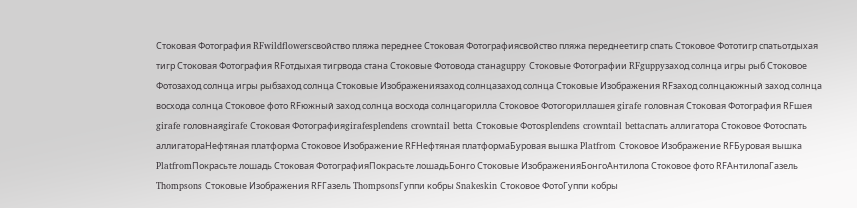Стоковая Фотография RFwildflowersсвойство пляжа переднее Стоковая Фотографиясвойство пляжа переднеетигр спать Стоковое Фототигр спатьотдыхая тигр Стоковая Фотография RFотдыхая тигрвода стана Стоковые Фотовода станаguppy Стоковые Фотографии RFguppyзаход солнца игры рыб Стоковое Фотозаход солнца игры рыбзаход солнца Стоковые Изображениязаход солнцазаход солнца Стоковые Изображения RFзаход солнцаюжный заход солнца восхода солнца Стоковое фото RFюжный заход солнца восхода солнцагорилла Стоковое Фотогориллашея girafe головная Стоковая Фотография RFшея girafe головнаяgirafe Стоковая Фотографияgirafesplendens crowntail betta Стоковые Фотоsplendens crowntail bettaспать аллигатора Стоковое Фотоспать аллигатораНефтяная платформа Стоковое Изображение RFНефтяная платформаБуровая вышка Platfrom Стоковое Изображение RFБуровая вышка PlatfromПокрасьте лошадь Стоковая ФотографияПокрасьте лошадьБонго Стоковые ИзображенияБонгоАнтилопа Стоковое фото RFАнтилопаГазель Thompsons Стоковые Изображения RFГазель ThompsonsГуппи кобры Snakeskin Стоковое ФотоГуппи кобры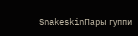SnakeskinПары гуппи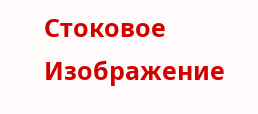Стоковое Изображение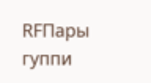RFПары гуппи